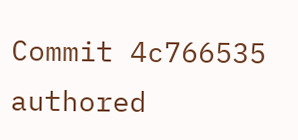Commit 4c766535 authored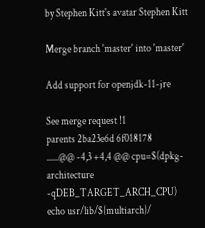by Stephen Kitt's avatar Stephen Kitt

Merge branch 'master' into 'master'

Add support for openjdk-11-jre

See merge request !1
parents 2ba23e6d 6f018178
......@@ -4,3 +4,4 @@ cpu=$(dpkg-architecture -qDEB_TARGET_ARCH_CPU)
echo usr/lib/${multiarch}/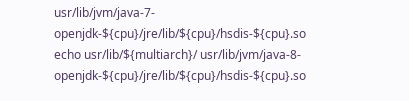usr/lib/jvm/java-7-openjdk-${cpu}/jre/lib/${cpu}/hsdis-${cpu}.so
echo usr/lib/${multiarch}/ usr/lib/jvm/java-8-openjdk-${cpu}/jre/lib/${cpu}/hsdis-${cpu}.so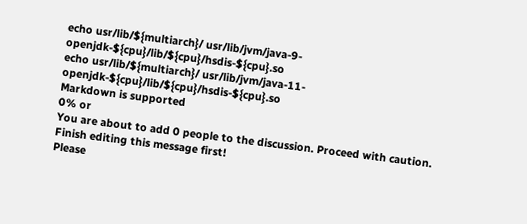echo usr/lib/${multiarch}/ usr/lib/jvm/java-9-openjdk-${cpu}/lib/${cpu}/hsdis-${cpu}.so
echo usr/lib/${multiarch}/ usr/lib/jvm/java-11-openjdk-${cpu}/lib/${cpu}/hsdis-${cpu}.so
Markdown is supported
0% or
You are about to add 0 people to the discussion. Proceed with caution.
Finish editing this message first!
Please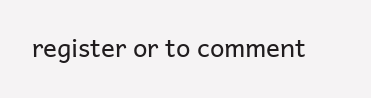register or to comment